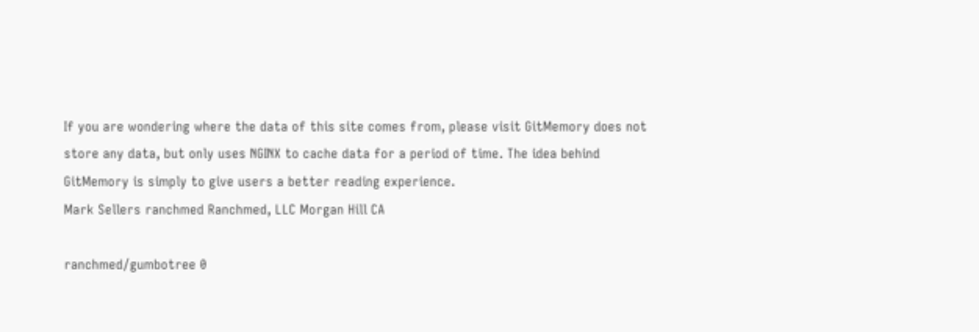If you are wondering where the data of this site comes from, please visit GitMemory does not store any data, but only uses NGINX to cache data for a period of time. The idea behind GitMemory is simply to give users a better reading experience.
Mark Sellers ranchmed Ranchmed, LLC Morgan Hill CA

ranchmed/gumbotree 0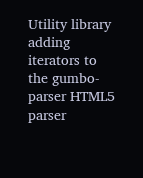Utility library adding iterators to the gumbo-parser HTML5 parser